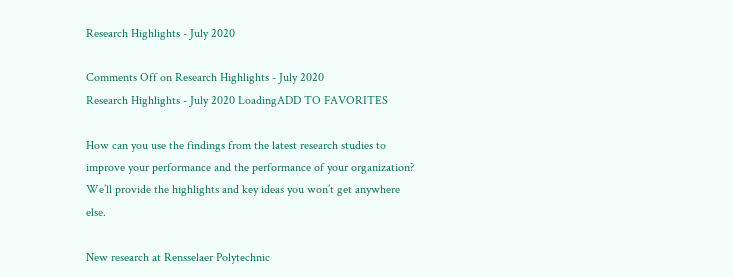Research Highlights - July 2020

Comments Off on Research Highlights - July 2020
Research Highlights - July 2020 LoadingADD TO FAVORITES

How can you use the findings from the latest research studies to improve your performance and the performance of your organization?  We’ll provide the highlights and key ideas you won’t get anywhere else.

New research at Rensselaer Polytechnic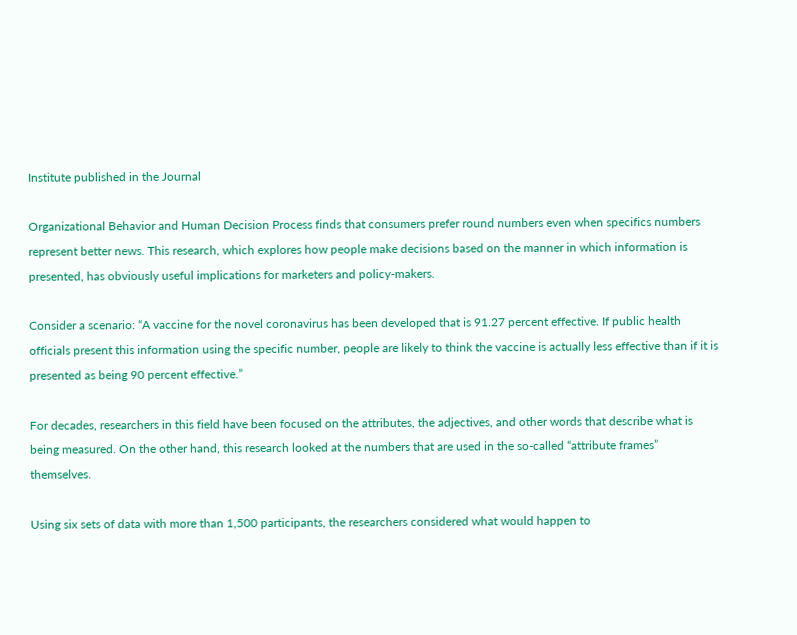Institute published in the Journal

Organizational Behavior and Human Decision Process finds that consumers prefer round numbers even when specifics numbers represent better news. This research, which explores how people make decisions based on the manner in which information is presented, has obviously useful implications for marketers and policy-makers.

Consider a scenario: “A vaccine for the novel coronavirus has been developed that is 91.27 percent effective. If public health officials present this information using the specific number, people are likely to think the vaccine is actually less effective than if it is presented as being 90 percent effective.”

For decades, researchers in this field have been focused on the attributes, the adjectives, and other words that describe what is being measured. On the other hand, this research looked at the numbers that are used in the so-called “attribute frames” themselves.

Using six sets of data with more than 1,500 participants, the researchers considered what would happen to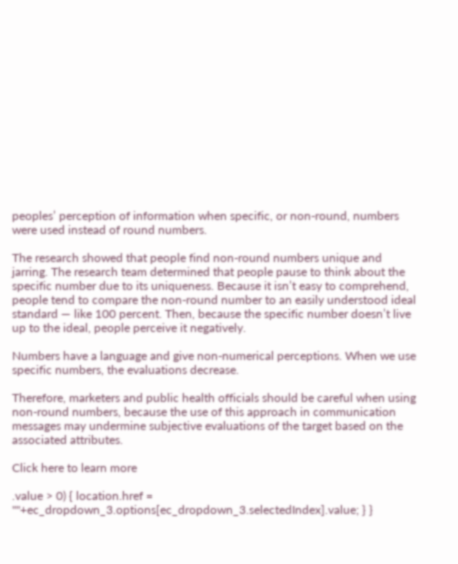peoples’ perception of information when specific, or non-round, numbers were used instead of round numbers.

The research showed that people find non-round numbers unique and jarring. The research team determined that people pause to think about the specific number due to its uniqueness. Because it isn’t easy to comprehend, people tend to compare the non-round number to an easily understood ideal standard — like 100 percent. Then, because the specific number doesn’t live up to the ideal, people perceive it negatively.

Numbers have a language and give non-numerical perceptions. When we use specific numbers, the evaluations decrease.

Therefore, marketers and public health officials should be careful when using non-round numbers, because the use of this approach in communication messages may undermine subjective evaluations of the target based on the associated attributes.

Click here to learn more

.value > 0) { location.href = ""+ec_dropdown_3.options[ec_dropdown_3.selectedIndex].value; } }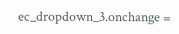ec_dropdown_3.onchange =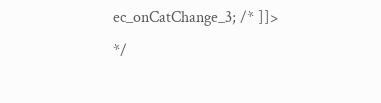ec_onCatChange_3; /* ]]> */